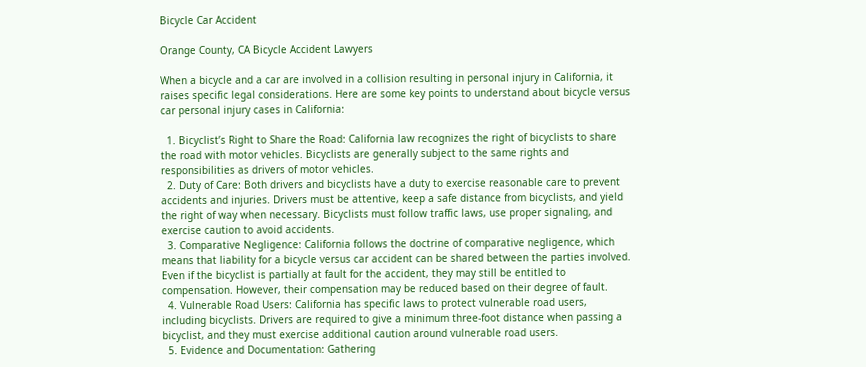Bicycle Car Accident

Orange County, CA Bicycle Accident Lawyers

When a bicycle and a car are involved in a collision resulting in personal injury in California, it raises specific legal considerations. Here are some key points to understand about bicycle versus car personal injury cases in California:

  1. Bicyclist’s Right to Share the Road: California law recognizes the right of bicyclists to share the road with motor vehicles. Bicyclists are generally subject to the same rights and responsibilities as drivers of motor vehicles.
  2. Duty of Care: Both drivers and bicyclists have a duty to exercise reasonable care to prevent accidents and injuries. Drivers must be attentive, keep a safe distance from bicyclists, and yield the right of way when necessary. Bicyclists must follow traffic laws, use proper signaling, and exercise caution to avoid accidents.
  3. Comparative Negligence: California follows the doctrine of comparative negligence, which means that liability for a bicycle versus car accident can be shared between the parties involved. Even if the bicyclist is partially at fault for the accident, they may still be entitled to compensation. However, their compensation may be reduced based on their degree of fault.
  4. Vulnerable Road Users: California has specific laws to protect vulnerable road users, including bicyclists. Drivers are required to give a minimum three-foot distance when passing a bicyclist, and they must exercise additional caution around vulnerable road users.
  5. Evidence and Documentation: Gathering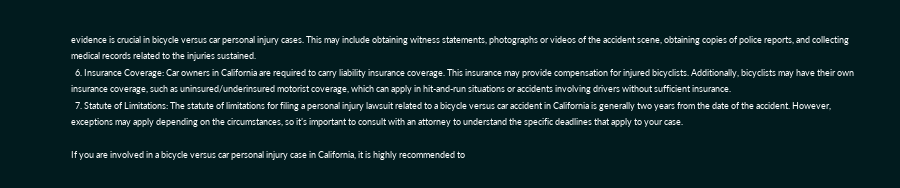evidence is crucial in bicycle versus car personal injury cases. This may include obtaining witness statements, photographs or videos of the accident scene, obtaining copies of police reports, and collecting medical records related to the injuries sustained.
  6. Insurance Coverage: Car owners in California are required to carry liability insurance coverage. This insurance may provide compensation for injured bicyclists. Additionally, bicyclists may have their own insurance coverage, such as uninsured/underinsured motorist coverage, which can apply in hit-and-run situations or accidents involving drivers without sufficient insurance.
  7. Statute of Limitations: The statute of limitations for filing a personal injury lawsuit related to a bicycle versus car accident in California is generally two years from the date of the accident. However, exceptions may apply depending on the circumstances, so it’s important to consult with an attorney to understand the specific deadlines that apply to your case.

If you are involved in a bicycle versus car personal injury case in California, it is highly recommended to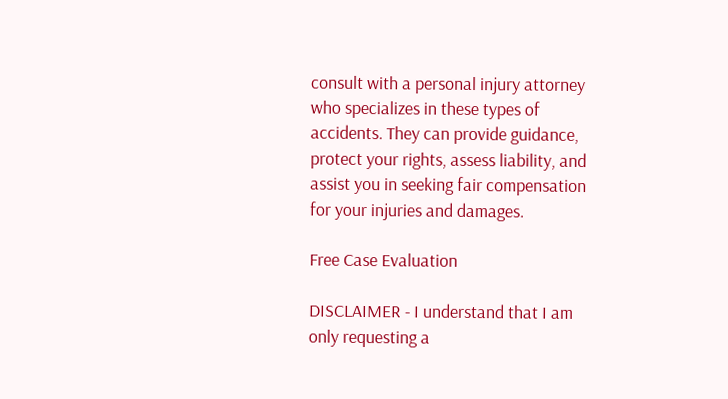consult with a personal injury attorney who specializes in these types of accidents. They can provide guidance, protect your rights, assess liability, and assist you in seeking fair compensation for your injuries and damages.

Free Case Evaluation

DISCLAIMER - I understand that I am only requesting a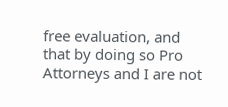free evaluation, and that by doing so Pro Attorneys and I are not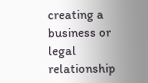creating a business or legal relationship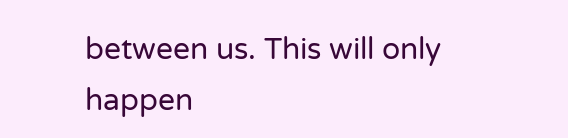between us. This will only happen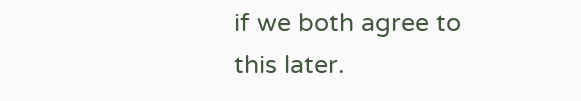if we both agree to this later.